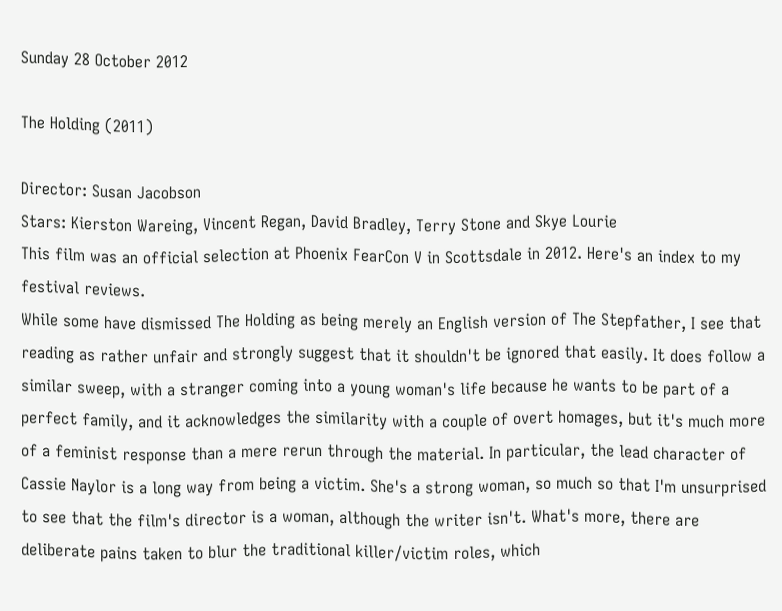Sunday 28 October 2012

The Holding (2011)

Director: Susan Jacobson
Stars: Kierston Wareing, Vincent Regan, David Bradley, Terry Stone and Skye Lourie
This film was an official selection at Phoenix FearCon V in Scottsdale in 2012. Here's an index to my festival reviews.
While some have dismissed The Holding as being merely an English version of The Stepfather, I see that reading as rather unfair and strongly suggest that it shouldn't be ignored that easily. It does follow a similar sweep, with a stranger coming into a young woman's life because he wants to be part of a perfect family, and it acknowledges the similarity with a couple of overt homages, but it's much more of a feminist response than a mere rerun through the material. In particular, the lead character of Cassie Naylor is a long way from being a victim. She's a strong woman, so much so that I'm unsurprised to see that the film's director is a woman, although the writer isn't. What's more, there are deliberate pains taken to blur the traditional killer/victim roles, which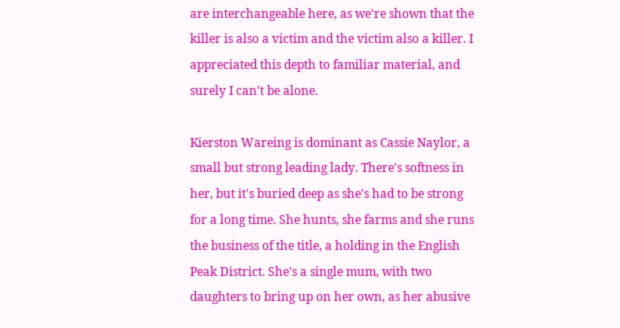are interchangeable here, as we're shown that the killer is also a victim and the victim also a killer. I appreciated this depth to familiar material, and surely I can't be alone.

Kierston Wareing is dominant as Cassie Naylor, a small but strong leading lady. There's softness in her, but it's buried deep as she's had to be strong for a long time. She hunts, she farms and she runs the business of the title, a holding in the English Peak District. She's a single mum, with two daughters to bring up on her own, as her abusive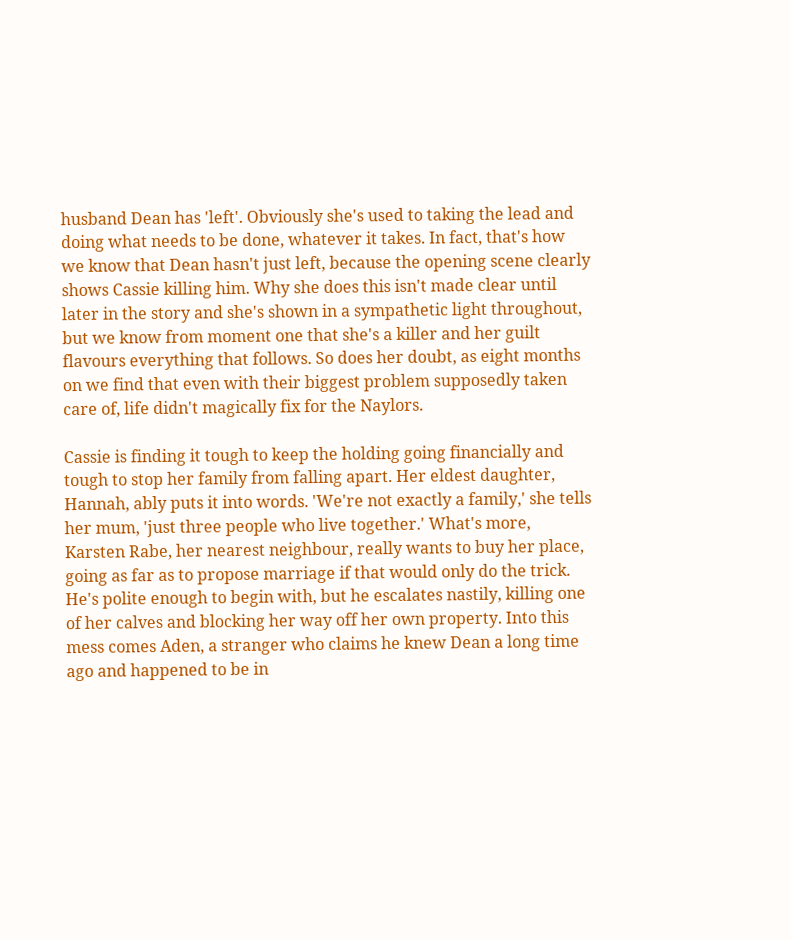husband Dean has 'left'. Obviously she's used to taking the lead and doing what needs to be done, whatever it takes. In fact, that's how we know that Dean hasn't just left, because the opening scene clearly shows Cassie killing him. Why she does this isn't made clear until later in the story and she's shown in a sympathetic light throughout, but we know from moment one that she's a killer and her guilt flavours everything that follows. So does her doubt, as eight months on we find that even with their biggest problem supposedly taken care of, life didn't magically fix for the Naylors.

Cassie is finding it tough to keep the holding going financially and tough to stop her family from falling apart. Her eldest daughter, Hannah, ably puts it into words. 'We're not exactly a family,' she tells her mum, 'just three people who live together.' What's more, Karsten Rabe, her nearest neighbour, really wants to buy her place, going as far as to propose marriage if that would only do the trick. He's polite enough to begin with, but he escalates nastily, killing one of her calves and blocking her way off her own property. Into this mess comes Aden, a stranger who claims he knew Dean a long time ago and happened to be in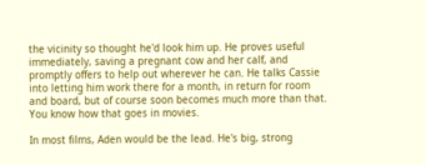the vicinity so thought he'd look him up. He proves useful immediately, saving a pregnant cow and her calf, and promptly offers to help out wherever he can. He talks Cassie into letting him work there for a month, in return for room and board, but of course soon becomes much more than that. You know how that goes in movies.

In most films, Aden would be the lead. He's big, strong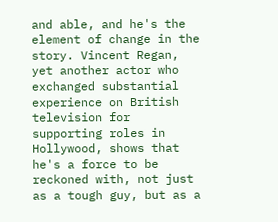and able, and he's the element of change in the story. Vincent Regan, yet another actor who exchanged substantial experience on British television for supporting roles in Hollywood, shows that he's a force to be reckoned with, not just as a tough guy, but as a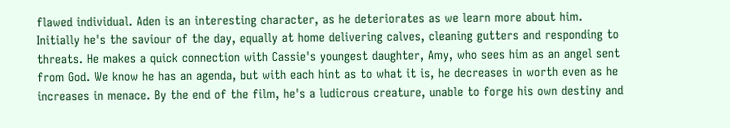flawed individual. Aden is an interesting character, as he deteriorates as we learn more about him. Initially he's the saviour of the day, equally at home delivering calves, cleaning gutters and responding to threats. He makes a quick connection with Cassie's youngest daughter, Amy, who sees him as an angel sent from God. We know he has an agenda, but with each hint as to what it is, he decreases in worth even as he increases in menace. By the end of the film, he's a ludicrous creature, unable to forge his own destiny and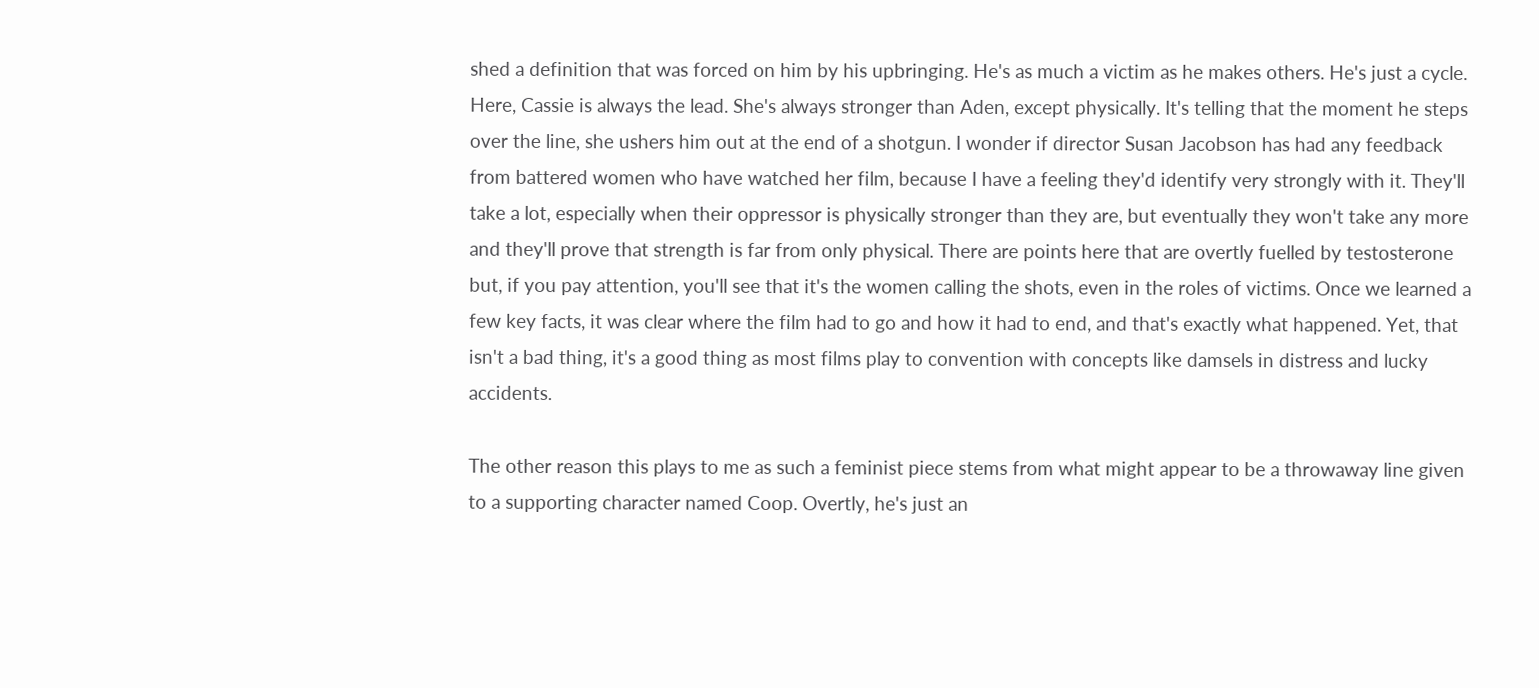shed a definition that was forced on him by his upbringing. He's as much a victim as he makes others. He's just a cycle.
Here, Cassie is always the lead. She's always stronger than Aden, except physically. It's telling that the moment he steps over the line, she ushers him out at the end of a shotgun. I wonder if director Susan Jacobson has had any feedback from battered women who have watched her film, because I have a feeling they'd identify very strongly with it. They'll take a lot, especially when their oppressor is physically stronger than they are, but eventually they won't take any more and they'll prove that strength is far from only physical. There are points here that are overtly fuelled by testosterone but, if you pay attention, you'll see that it's the women calling the shots, even in the roles of victims. Once we learned a few key facts, it was clear where the film had to go and how it had to end, and that's exactly what happened. Yet, that isn't a bad thing, it's a good thing as most films play to convention with concepts like damsels in distress and lucky accidents.

The other reason this plays to me as such a feminist piece stems from what might appear to be a throwaway line given to a supporting character named Coop. Overtly, he's just an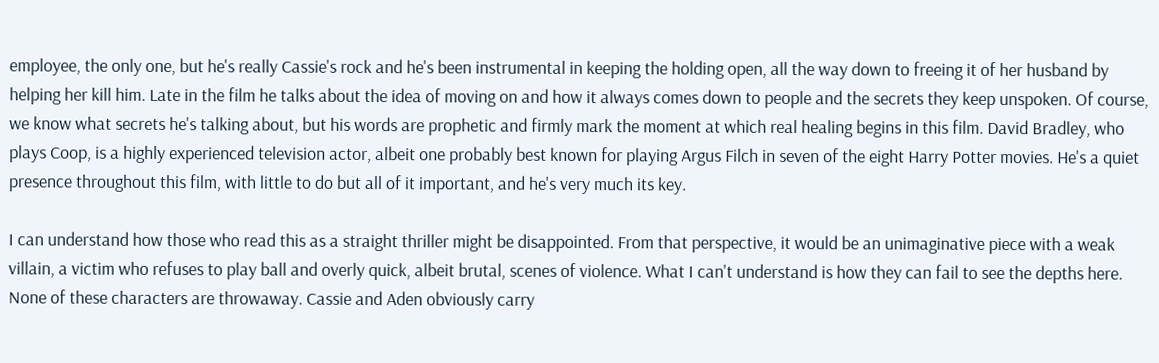employee, the only one, but he's really Cassie's rock and he's been instrumental in keeping the holding open, all the way down to freeing it of her husband by helping her kill him. Late in the film he talks about the idea of moving on and how it always comes down to people and the secrets they keep unspoken. Of course, we know what secrets he's talking about, but his words are prophetic and firmly mark the moment at which real healing begins in this film. David Bradley, who plays Coop, is a highly experienced television actor, albeit one probably best known for playing Argus Filch in seven of the eight Harry Potter movies. He's a quiet presence throughout this film, with little to do but all of it important, and he's very much its key.

I can understand how those who read this as a straight thriller might be disappointed. From that perspective, it would be an unimaginative piece with a weak villain, a victim who refuses to play ball and overly quick, albeit brutal, scenes of violence. What I can't understand is how they can fail to see the depths here. None of these characters are throwaway. Cassie and Aden obviously carry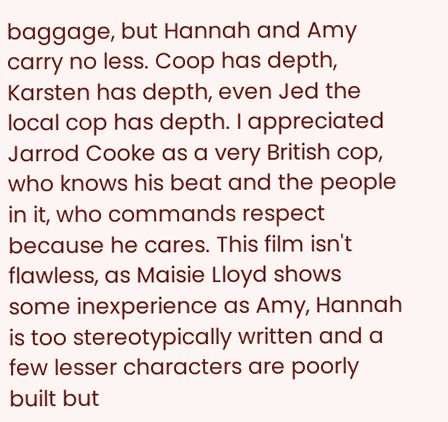baggage, but Hannah and Amy carry no less. Coop has depth, Karsten has depth, even Jed the local cop has depth. I appreciated Jarrod Cooke as a very British cop, who knows his beat and the people in it, who commands respect because he cares. This film isn't flawless, as Maisie Lloyd shows some inexperience as Amy, Hannah is too stereotypically written and a few lesser characters are poorly built but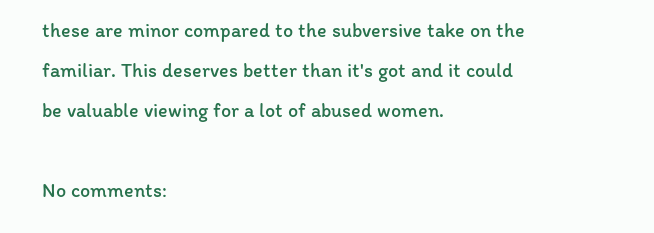these are minor compared to the subversive take on the familiar. This deserves better than it's got and it could be valuable viewing for a lot of abused women.

No comments: